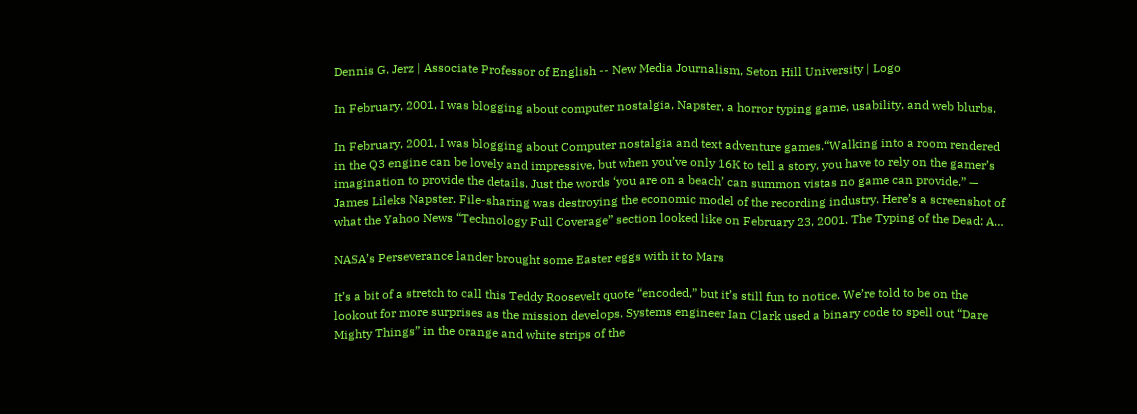Dennis G. Jerz | Associate Professor of English -- New Media Journalism, Seton Hill University | Logo

In February, 2001, I was blogging about computer nostalgia, Napster, a horror typing game, usability, and web blurbs.

In February, 2001, I was blogging about Computer nostalgia and text adventure games.“Walking into a room rendered in the Q3 engine can be lovely and impressive, but when you’ve only 16K to tell a story, you have to rely on the gamer’s imagination to provide the details. Just the words ‘you are on a beach’ can summon vistas no game can provide.” — James Lileks Napster. File-sharing was destroying the economic model of the recording industry. Here’s a screenshot of what the Yahoo News “Technology Full Coverage” section looked like on February 23, 2001. The Typing of the Dead: A…

NASA’s Perseverance lander brought some Easter eggs with it to Mars

It’s a bit of a stretch to call this Teddy Roosevelt quote “encoded,” but it’s still fun to notice. We’re told to be on the lookout for more surprises as the mission develops. Systems engineer Ian Clark used a binary code to spell out “Dare Mighty Things” in the orange and white strips of the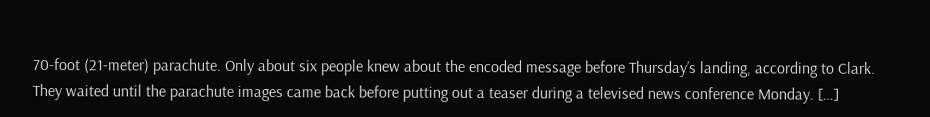70-foot (21-meter) parachute. Only about six people knew about the encoded message before Thursday’s landing, according to Clark. They waited until the parachute images came back before putting out a teaser during a televised news conference Monday. […]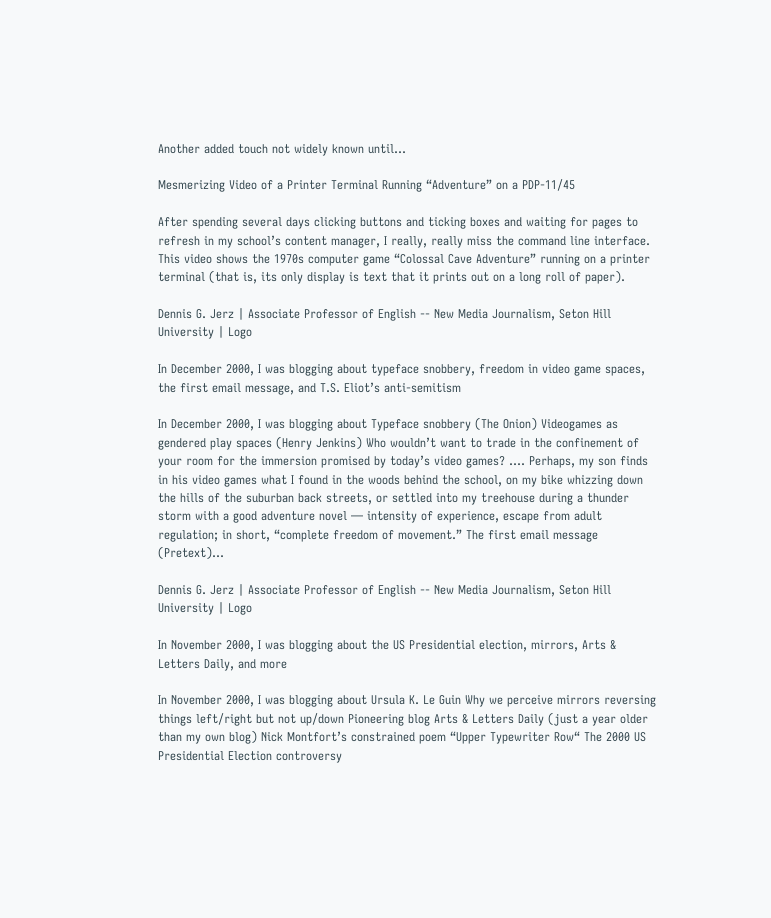Another added touch not widely known until…

Mesmerizing Video of a Printer Terminal Running “Adventure” on a PDP-11/45

After spending several days clicking buttons and ticking boxes and waiting for pages to refresh in my school’s content manager, I really, really miss the command line interface. This video shows the 1970s computer game “Colossal Cave Adventure” running on a printer terminal (that is, its only display is text that it prints out on a long roll of paper).

Dennis G. Jerz | Associate Professor of English -- New Media Journalism, Seton Hill University | Logo

In December 2000, I was blogging about typeface snobbery, freedom in video game spaces, the first email message, and T.S. Eliot’s anti-semitism

In December 2000, I was blogging about Typeface snobbery (The Onion) Videogames as gendered play spaces (Henry Jenkins) Who wouldn’t want to trade in the confinement of your room for the immersion promised by today’s video games? …. Perhaps, my son finds in his video games what I found in the woods behind the school, on my bike whizzing down the hills of the suburban back streets, or settled into my treehouse during a thunder storm with a good adventure novel — intensity of experience, escape from adult regulation; in short, “complete freedom of movement.” The first email message (Pretext)…

Dennis G. Jerz | Associate Professor of English -- New Media Journalism, Seton Hill University | Logo

In November 2000, I was blogging about the US Presidential election, mirrors, Arts & Letters Daily, and more

In November 2000, I was blogging about Ursula K. Le Guin Why we perceive mirrors reversing things left/right but not up/down Pioneering blog Arts & Letters Daily (just a year older than my own blog) Nick Montfort’s constrained poem “Upper Typewriter Row“ The 2000 US Presidential Election controversy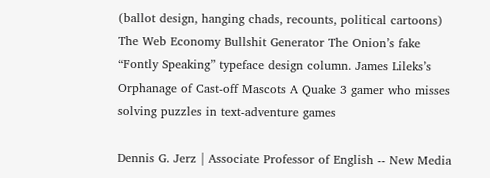(ballot design, hanging chads, recounts, political cartoons) The Web Economy Bullshit Generator The Onion’s fake “Fontly Speaking” typeface design column. James Lileks’s Orphanage of Cast-off Mascots A Quake 3 gamer who misses solving puzzles in text-adventure games

Dennis G. Jerz | Associate Professor of English -- New Media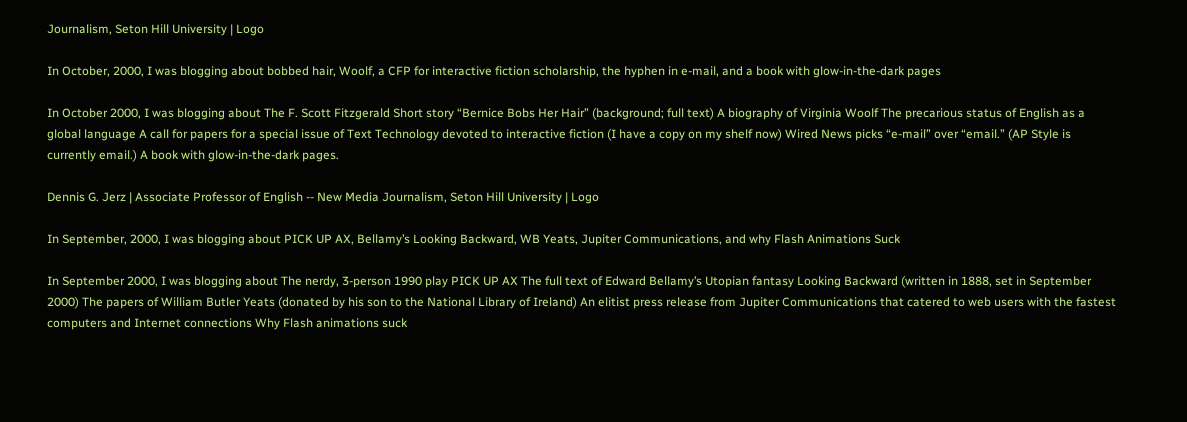Journalism, Seton Hill University | Logo

In October, 2000, I was blogging about bobbed hair, Woolf, a CFP for interactive fiction scholarship, the hyphen in e-mail, and a book with glow-in-the-dark pages

In October 2000, I was blogging about The F. Scott Fitzgerald Short story “Bernice Bobs Her Hair” (background; full text) A biography of Virginia Woolf The precarious status of English as a global language A call for papers for a special issue of Text Technology devoted to interactive fiction (I have a copy on my shelf now) Wired News picks “e-mail” over “email.” (AP Style is currently email.) A book with glow-in-the-dark pages.

Dennis G. Jerz | Associate Professor of English -- New Media Journalism, Seton Hill University | Logo

In September, 2000, I was blogging about PICK UP AX, Bellamy’s Looking Backward, WB Yeats, Jupiter Communications, and why Flash Animations Suck

In September 2000, I was blogging about The nerdy, 3-person 1990 play PICK UP AX The full text of Edward Bellamy’s Utopian fantasy Looking Backward (written in 1888, set in September 2000) The papers of William Butler Yeats (donated by his son to the National Library of Ireland) An elitist press release from Jupiter Communications that catered to web users with the fastest computers and Internet connections Why Flash animations suck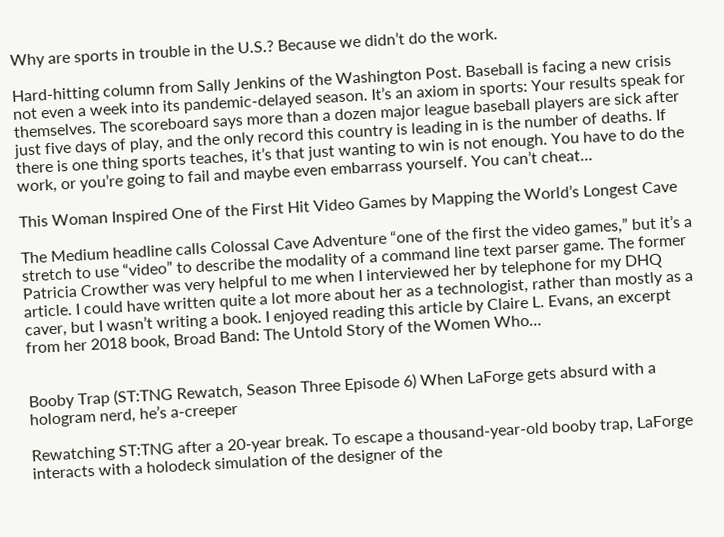Why are sports in trouble in the U.S.? Because we didn’t do the work.

Hard-hitting column from Sally Jenkins of the Washington Post. Baseball is facing a new crisis not even a week into its pandemic-delayed season. It’s an axiom in sports: Your results speak for themselves. The scoreboard says more than a dozen major league baseball players are sick after just five days of play, and the only record this country is leading in is the number of deaths. If there is one thing sports teaches, it’s that just wanting to win is not enough. You have to do the work, or you’re going to fail and maybe even embarrass yourself. You can’t cheat…

This Woman Inspired One of the First Hit Video Games by Mapping the World’s Longest Cave

The Medium headline calls Colossal Cave Adventure “one of the first the video games,” but it’s a stretch to use “video” to describe the modality of a command line text parser game. The former Patricia Crowther was very helpful to me when I interviewed her by telephone for my DHQ article. I could have written quite a lot more about her as a technologist, rather than mostly as a caver, but I wasn’t writing a book. I enjoyed reading this article by Claire L. Evans, an excerpt from her 2018 book, Broad Band: The Untold Story of the Women Who…


Booby Trap (ST:TNG Rewatch, Season Three Episode 6) When LaForge gets absurd with a hologram nerd, he’s a-creeper

Rewatching ST:TNG after a 20-year break. To escape a thousand-year-old booby trap, LaForge interacts with a holodeck simulation of the designer of the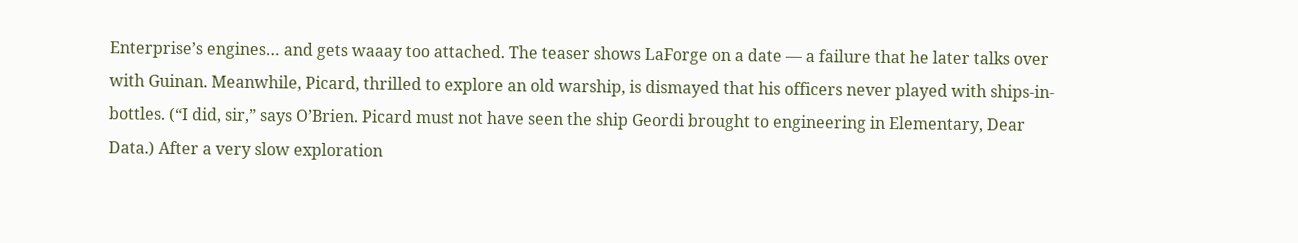Enterprise’s engines… and gets waaay too attached. The teaser shows LaForge on a date — a failure that he later talks over with Guinan. Meanwhile, Picard, thrilled to explore an old warship, is dismayed that his officers never played with ships-in-bottles. (“I did, sir,” says O’Brien. Picard must not have seen the ship Geordi brought to engineering in Elementary, Dear Data.) After a very slow exploration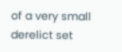of a very small derelict set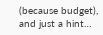(because budget), and just a hint…